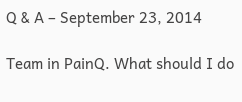Q & A – September 23, 2014

Team in PainQ. What should I do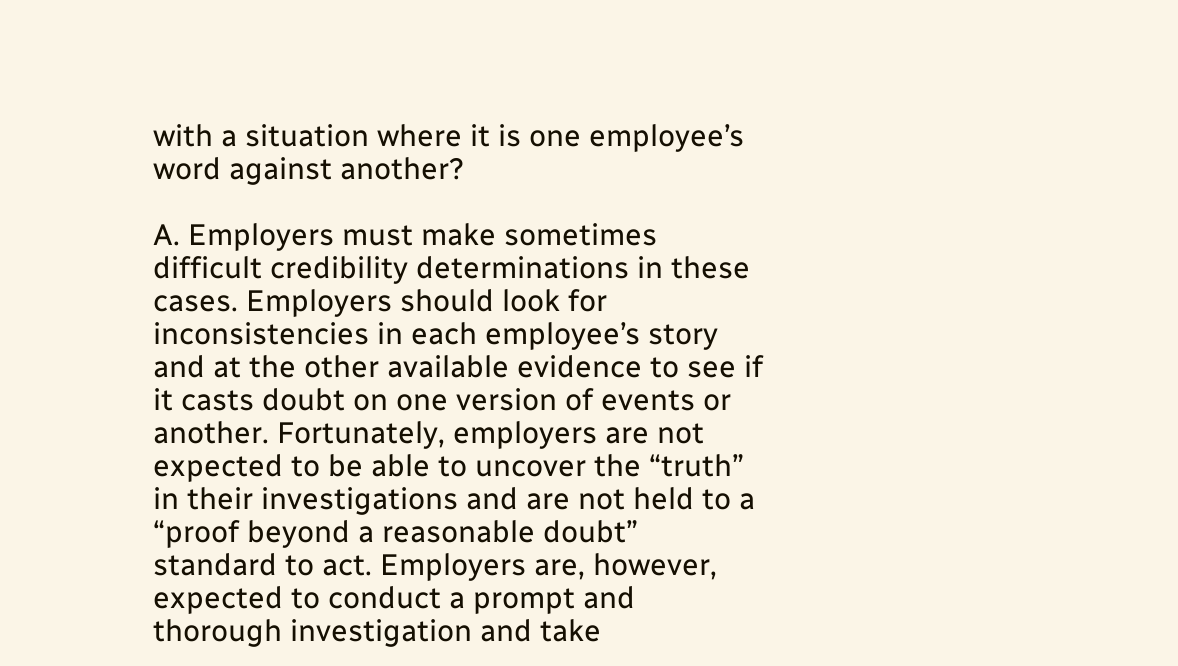with a situation where it is one employee’s word against another?

A. Employers must make sometimes difficult credibility determinations in these cases. Employers should look for inconsistencies in each employee’s story and at the other available evidence to see if it casts doubt on one version of events or another. Fortunately, employers are not expected to be able to uncover the “truth” in their investigations and are not held to a “proof beyond a reasonable doubt” standard to act. Employers are, however, expected to conduct a prompt and thorough investigation and take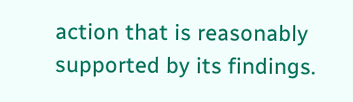action that is reasonably supported by its findings.